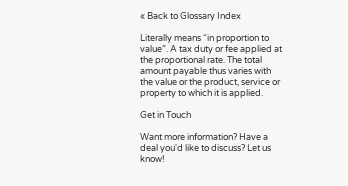« Back to Glossary Index

Literally means “in proportion to value”. A tax duty or fee applied at the proportional rate. The total amount payable thus varies with the value or the product, service or property to which it is applied.

Get in Touch

Want more information? Have a deal you'd like to discuss? Let us know!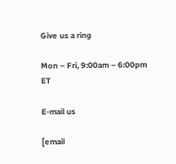Give us a ring

Mon – Fri, 9:00am – 6:00pm ET

E-mail us

[email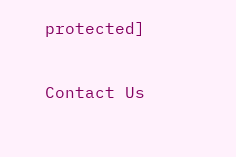protected]

Contact Us